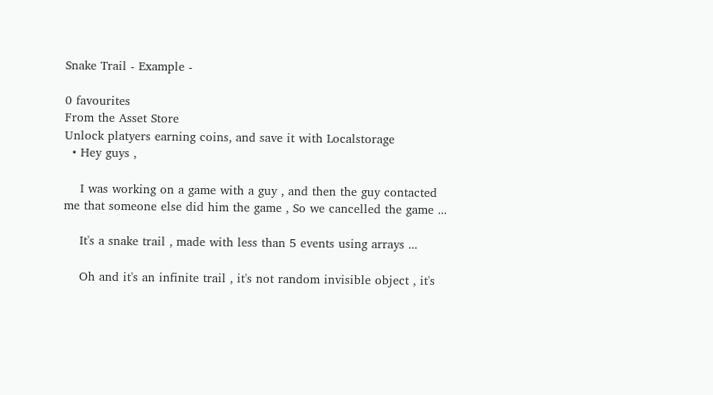Snake Trail - Example -

0 favourites
From the Asset Store
Unlock platyers earning coins, and save it with Localstorage
  • Hey guys ,

    I was working on a game with a guy , and then the guy contacted me that someone else did him the game , So we cancelled the game ...

    It's a snake trail , made with less than 5 events using arrays ...

    Oh and it's an infinite trail , it's not random invisible object , it's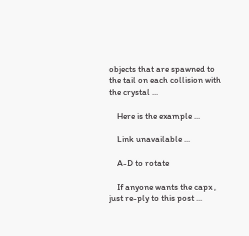objects that are spawned to the tail on each collision with the crystal ...

    Here is the example ...

    Link unavailable ...

    A-D to rotate

    If anyone wants the capx , just re-ply to this post ...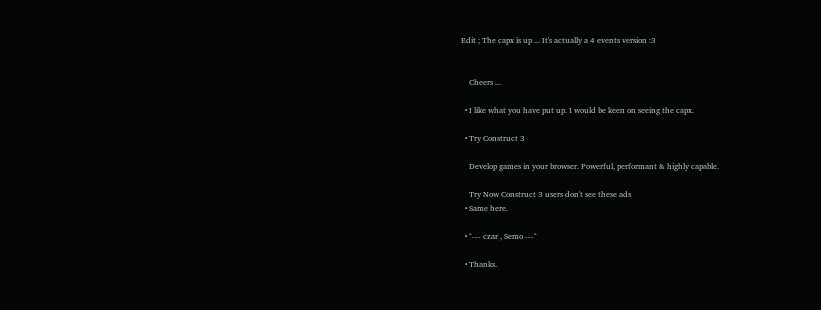Edit ; The capx is up ... It's actually a 4 events version :3


    Cheers ...

  • I like what you have put up. I would be keen on seeing the capx.

  • Try Construct 3

    Develop games in your browser. Powerful, performant & highly capable.

    Try Now Construct 3 users don't see these ads
  • Same here.

  • ^--- czar , Semo ---^

  • Thanks.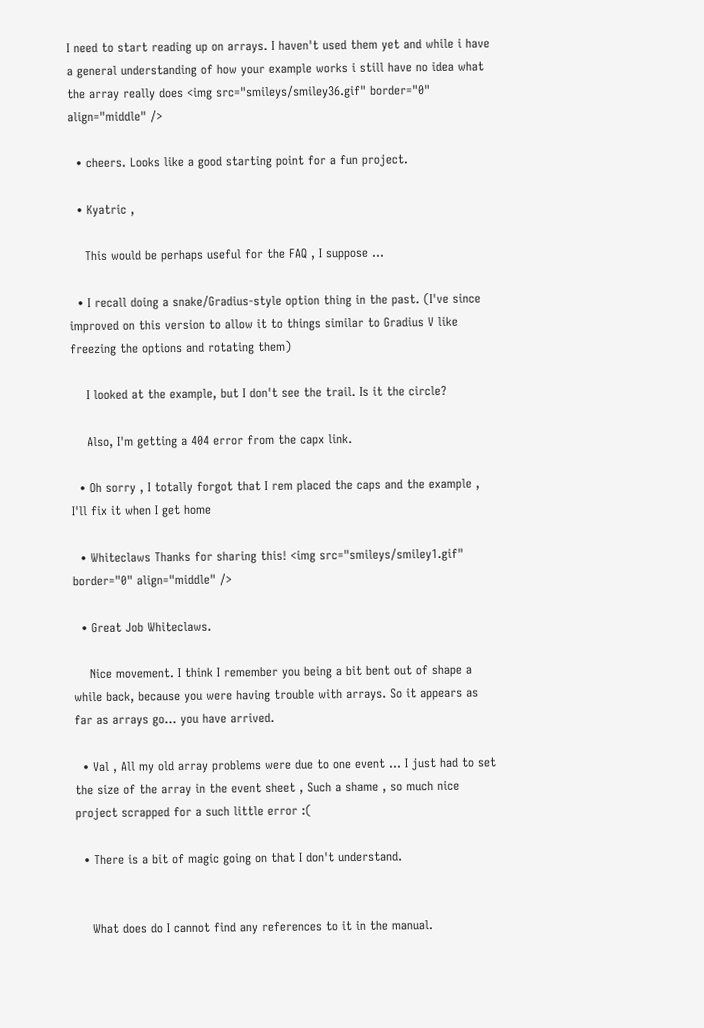I need to start reading up on arrays. I haven't used them yet and while i have a general understanding of how your example works i still have no idea what the array really does <img src="smileys/smiley36.gif" border="0" align="middle" />

  • cheers. Looks like a good starting point for a fun project.

  • Kyatric ,

    This would be perhaps useful for the FAQ , I suppose ...

  • I recall doing a snake/Gradius-style option thing in the past. (I've since improved on this version to allow it to things similar to Gradius V like freezing the options and rotating them)

    I looked at the example, but I don't see the trail. Is it the circle?

    Also, I'm getting a 404 error from the capx link.

  • Oh sorry , I totally forgot that I rem placed the caps and the example , I'll fix it when I get home

  • Whiteclaws Thanks for sharing this! <img src="smileys/smiley1.gif" border="0" align="middle" />

  • Great Job Whiteclaws.

    Nice movement. I think I remember you being a bit bent out of shape a while back, because you were having trouble with arrays. So it appears as far as arrays go... you have arrived.

  • Val , All my old array problems were due to one event ... I just had to set the size of the array in the event sheet , Such a shame , so much nice project scrapped for a such little error :(

  • There is a bit of magic going on that I don't understand.


    What does do I cannot find any references to it in the manual.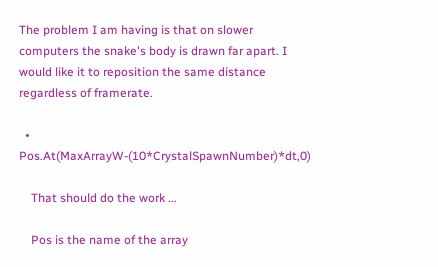The problem I am having is that on slower computers the snake's body is drawn far apart. I would like it to reposition the same distance regardless of framerate.

  • Pos.At(MaxArrayW-(10*CrystalSpawnNumber)*dt,0)

    That should do the work ...

    Pos is the name of the array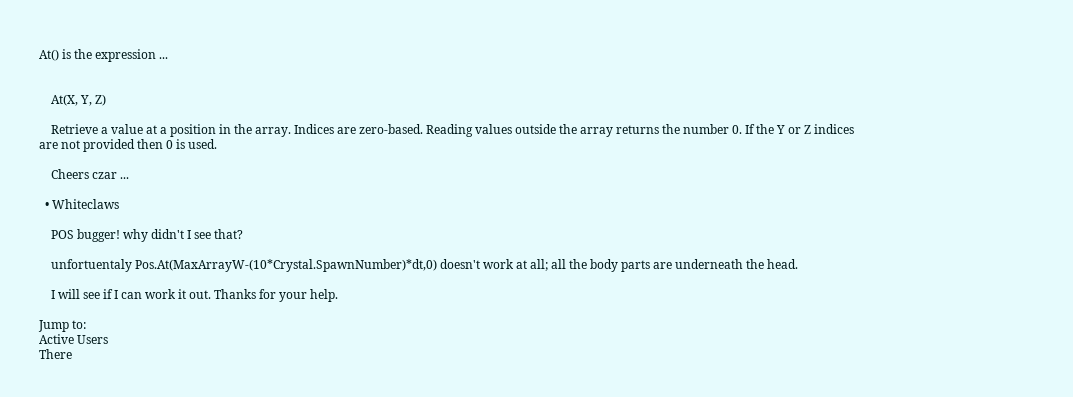At() is the expression ...


    At(X, Y, Z)

    Retrieve a value at a position in the array. Indices are zero-based. Reading values outside the array returns the number 0. If the Y or Z indices are not provided then 0 is used.

    Cheers czar ...

  • Whiteclaws

    POS bugger! why didn't I see that?

    unfortuentaly Pos.At(MaxArrayW-(10*Crystal.SpawnNumber)*dt,0) doesn't work at all; all the body parts are underneath the head.

    I will see if I can work it out. Thanks for your help.

Jump to:
Active Users
There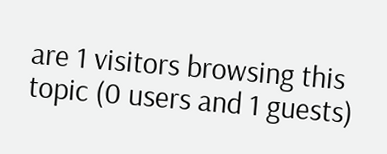are 1 visitors browsing this topic (0 users and 1 guests)